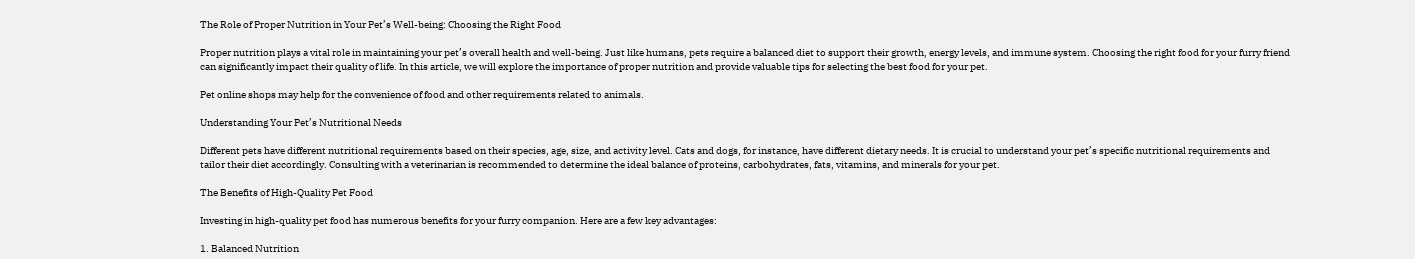The Role of Proper Nutrition in Your Pet’s Well-being: Choosing the Right Food

Proper nutrition plays a vital role in maintaining your pet’s overall health and well-being. Just like humans, pets require a balanced diet to support their growth, energy levels, and immune system. Choosing the right food for your furry friend can significantly impact their quality of life. In this article, we will explore the importance of proper nutrition and provide valuable tips for selecting the best food for your pet.

Pet online shops may help for the convenience of food and other requirements related to animals.

Understanding Your Pet’s Nutritional Needs

Different pets have different nutritional requirements based on their species, age, size, and activity level. Cats and dogs, for instance, have different dietary needs. It is crucial to understand your pet’s specific nutritional requirements and tailor their diet accordingly. Consulting with a veterinarian is recommended to determine the ideal balance of proteins, carbohydrates, fats, vitamins, and minerals for your pet.

The Benefits of High-Quality Pet Food

Investing in high-quality pet food has numerous benefits for your furry companion. Here are a few key advantages:

1. Balanced Nutrition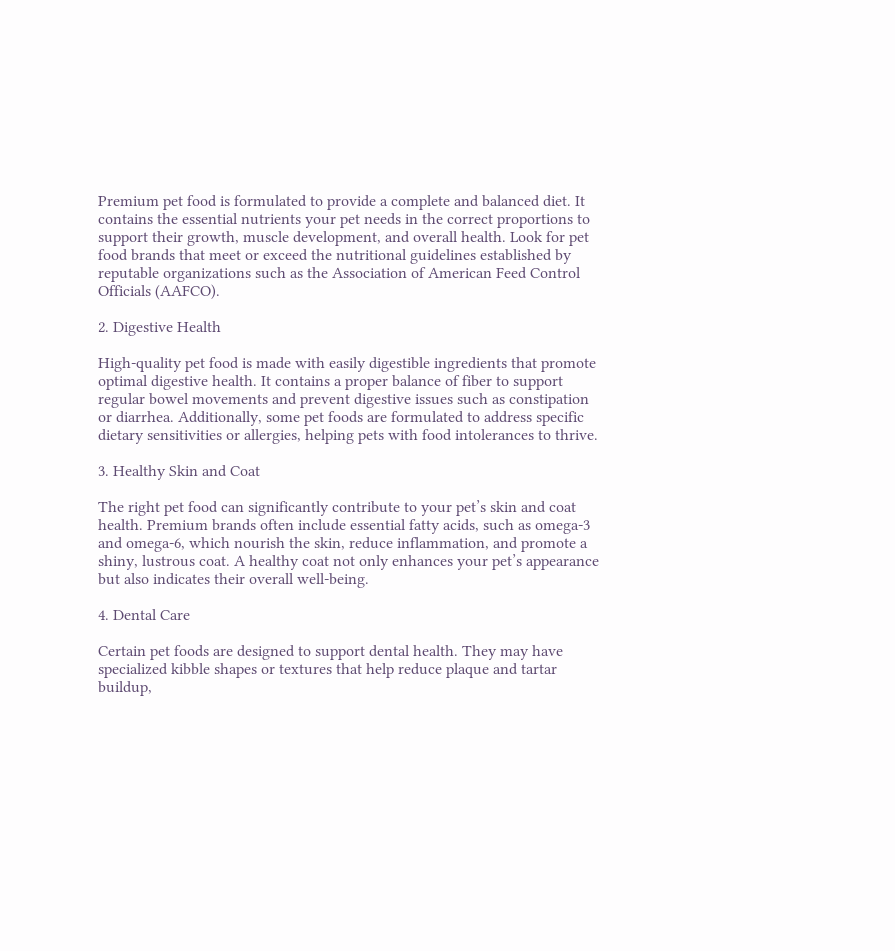Premium pet food is formulated to provide a complete and balanced diet. It contains the essential nutrients your pet needs in the correct proportions to support their growth, muscle development, and overall health. Look for pet food brands that meet or exceed the nutritional guidelines established by reputable organizations such as the Association of American Feed Control Officials (AAFCO).

2. Digestive Health

High-quality pet food is made with easily digestible ingredients that promote optimal digestive health. It contains a proper balance of fiber to support regular bowel movements and prevent digestive issues such as constipation or diarrhea. Additionally, some pet foods are formulated to address specific dietary sensitivities or allergies, helping pets with food intolerances to thrive.

3. Healthy Skin and Coat

The right pet food can significantly contribute to your pet’s skin and coat health. Premium brands often include essential fatty acids, such as omega-3 and omega-6, which nourish the skin, reduce inflammation, and promote a shiny, lustrous coat. A healthy coat not only enhances your pet’s appearance but also indicates their overall well-being.

4. Dental Care

Certain pet foods are designed to support dental health. They may have specialized kibble shapes or textures that help reduce plaque and tartar buildup,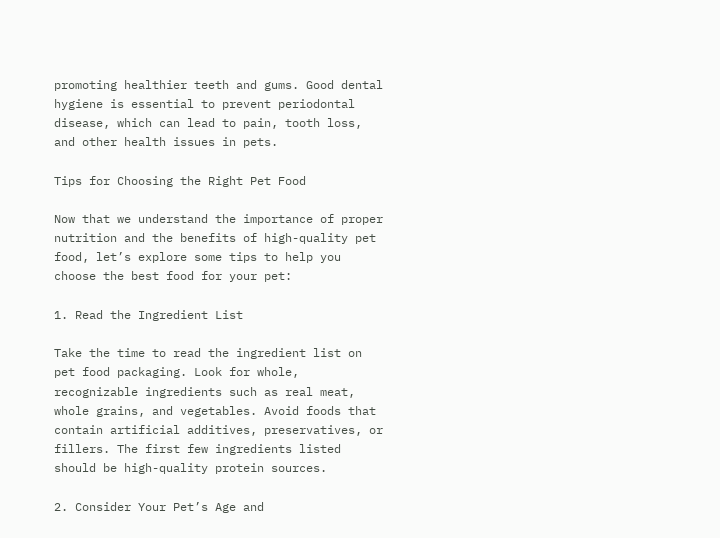promoting healthier teeth and gums. Good dental hygiene is essential to prevent periodontal disease, which can lead to pain, tooth loss, and other health issues in pets.

Tips for Choosing the Right Pet Food

Now that we understand the importance of proper nutrition and the benefits of high-quality pet food, let’s explore some tips to help you choose the best food for your pet:

1. Read the Ingredient List

Take the time to read the ingredient list on pet food packaging. Look for whole, recognizable ingredients such as real meat, whole grains, and vegetables. Avoid foods that contain artificial additives, preservatives, or fillers. The first few ingredients listed should be high-quality protein sources.

2. Consider Your Pet’s Age and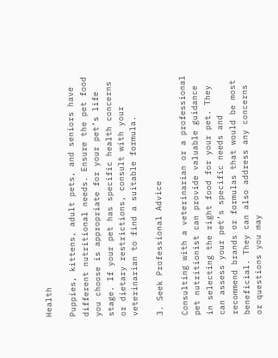Health

Puppies, kittens, adult pets, and seniors have different nutritional needs. Ensure the pet food you choose is appropriate for your pet’s life stage. If your pet has specific health concerns or dietary restrictions, consult with your veterinarian to find a suitable formula.

3. Seek Professional Advice

Consulting with a veterinarian or a professional pet nutritionist can provide valuable guidance in selecting the right food for your pet. They can assess your pet’s specific needs and recommend brands or formulas that would be most beneficial. They can also address any concerns or questions you may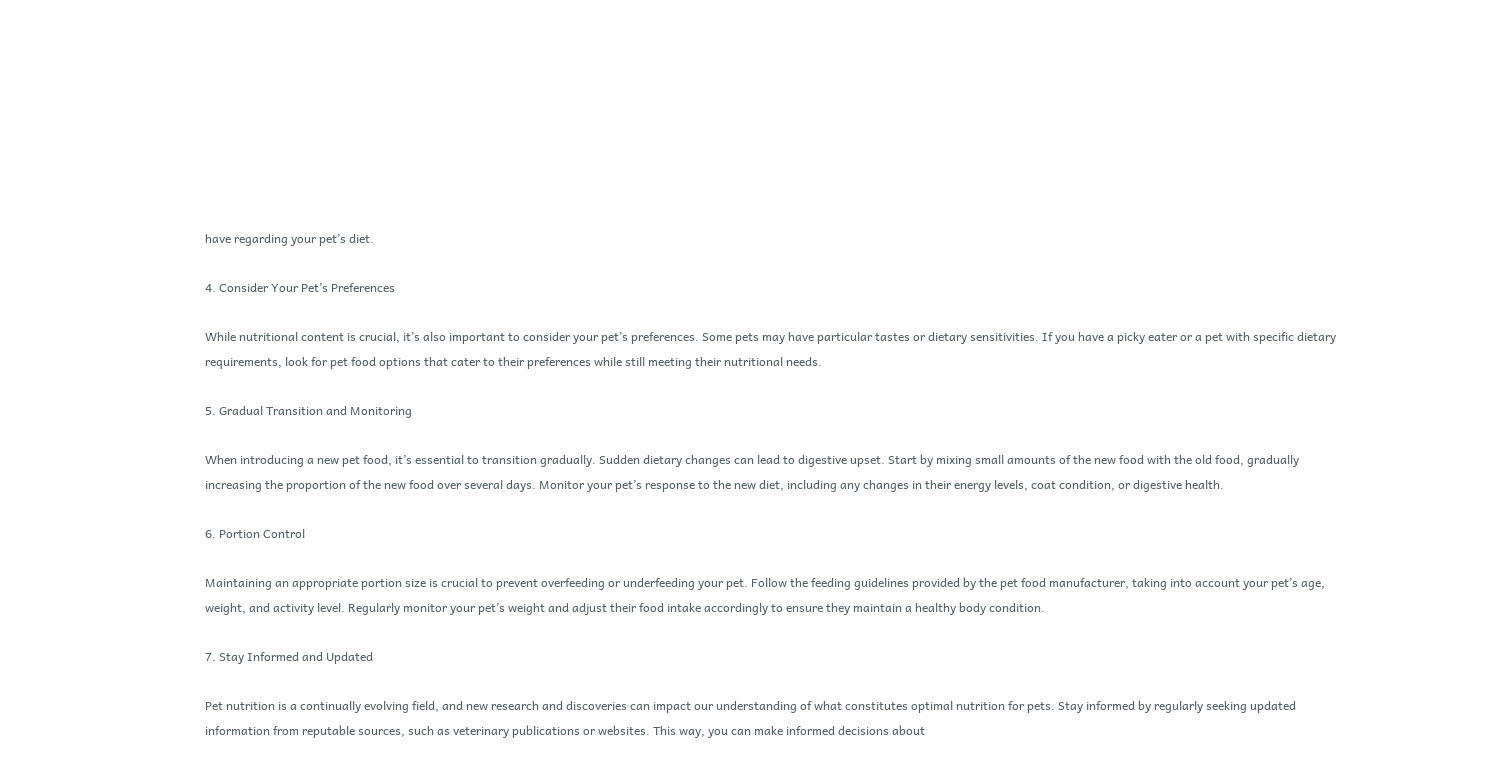have regarding your pet’s diet.

4. Consider Your Pet’s Preferences

While nutritional content is crucial, it’s also important to consider your pet’s preferences. Some pets may have particular tastes or dietary sensitivities. If you have a picky eater or a pet with specific dietary requirements, look for pet food options that cater to their preferences while still meeting their nutritional needs.

5. Gradual Transition and Monitoring

When introducing a new pet food, it’s essential to transition gradually. Sudden dietary changes can lead to digestive upset. Start by mixing small amounts of the new food with the old food, gradually increasing the proportion of the new food over several days. Monitor your pet’s response to the new diet, including any changes in their energy levels, coat condition, or digestive health.

6. Portion Control

Maintaining an appropriate portion size is crucial to prevent overfeeding or underfeeding your pet. Follow the feeding guidelines provided by the pet food manufacturer, taking into account your pet’s age, weight, and activity level. Regularly monitor your pet’s weight and adjust their food intake accordingly to ensure they maintain a healthy body condition.

7. Stay Informed and Updated

Pet nutrition is a continually evolving field, and new research and discoveries can impact our understanding of what constitutes optimal nutrition for pets. Stay informed by regularly seeking updated information from reputable sources, such as veterinary publications or websites. This way, you can make informed decisions about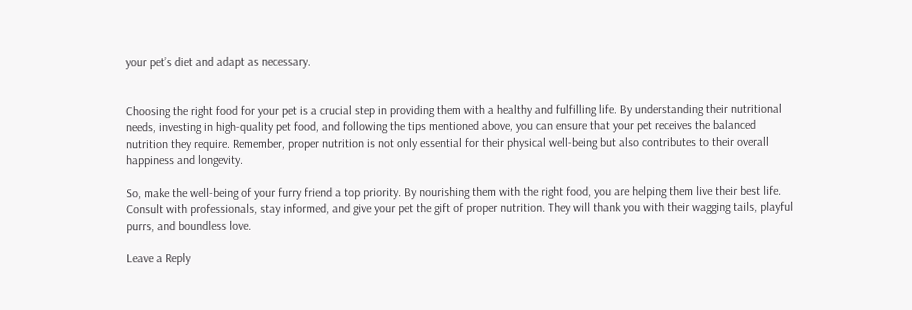your pet’s diet and adapt as necessary.


Choosing the right food for your pet is a crucial step in providing them with a healthy and fulfilling life. By understanding their nutritional needs, investing in high-quality pet food, and following the tips mentioned above, you can ensure that your pet receives the balanced nutrition they require. Remember, proper nutrition is not only essential for their physical well-being but also contributes to their overall happiness and longevity.

So, make the well-being of your furry friend a top priority. By nourishing them with the right food, you are helping them live their best life. Consult with professionals, stay informed, and give your pet the gift of proper nutrition. They will thank you with their wagging tails, playful purrs, and boundless love.

Leave a Reply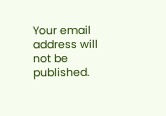Your email address will not be published.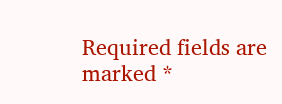Required fields are marked *